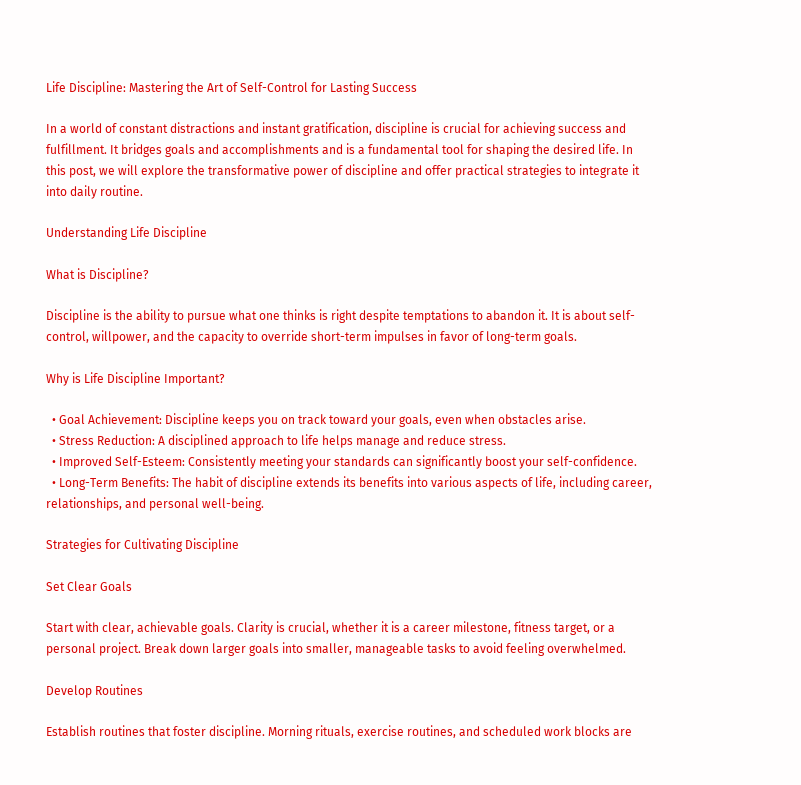Life Discipline: Mastering the Art of Self-Control for Lasting Success

In a world of constant distractions and instant gratification, discipline is crucial for achieving success and fulfillment. It bridges goals and accomplishments and is a fundamental tool for shaping the desired life. In this post, we will explore the transformative power of discipline and offer practical strategies to integrate it into daily routine.

Understanding Life Discipline

What is Discipline?

Discipline is the ability to pursue what one thinks is right despite temptations to abandon it. It is about self-control, willpower, and the capacity to override short-term impulses in favor of long-term goals.

Why is Life Discipline Important?

  • Goal Achievement: Discipline keeps you on track toward your goals, even when obstacles arise.
  • Stress Reduction: A disciplined approach to life helps manage and reduce stress.
  • Improved Self-Esteem: Consistently meeting your standards can significantly boost your self-confidence.
  • Long-Term Benefits: The habit of discipline extends its benefits into various aspects of life, including career, relationships, and personal well-being.

Strategies for Cultivating Discipline

Set Clear Goals

Start with clear, achievable goals. Clarity is crucial, whether it is a career milestone, fitness target, or a personal project. Break down larger goals into smaller, manageable tasks to avoid feeling overwhelmed.

Develop Routines

Establish routines that foster discipline. Morning rituals, exercise routines, and scheduled work blocks are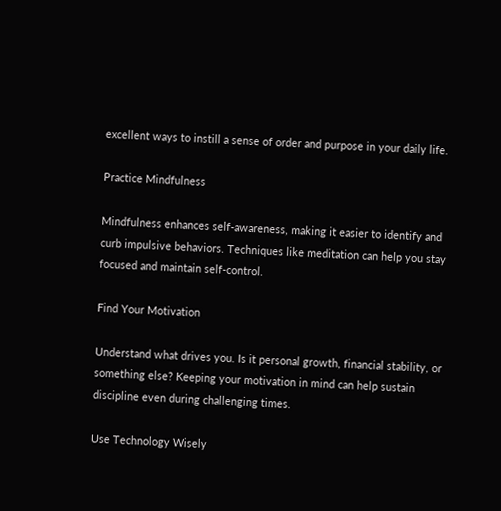excellent ways to instill a sense of order and purpose in your daily life.

Practice Mindfulness

Mindfulness enhances self-awareness, making it easier to identify and curb impulsive behaviors. Techniques like meditation can help you stay focused and maintain self-control.

Find Your Motivation

Understand what drives you. Is it personal growth, financial stability, or something else? Keeping your motivation in mind can help sustain discipline even during challenging times.

Use Technology Wisely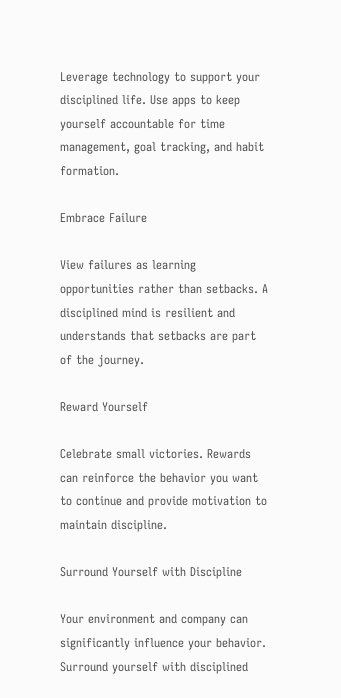Leverage technology to support your disciplined life. Use apps to keep yourself accountable for time management, goal tracking, and habit formation.

Embrace Failure

View failures as learning opportunities rather than setbacks. A disciplined mind is resilient and understands that setbacks are part of the journey.

Reward Yourself

Celebrate small victories. Rewards can reinforce the behavior you want to continue and provide motivation to maintain discipline.

Surround Yourself with Discipline

Your environment and company can significantly influence your behavior. Surround yourself with disciplined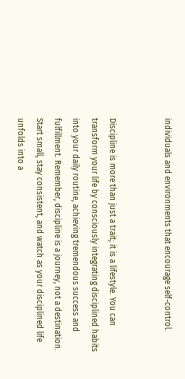individuals and environments that encourage self-control.


Discipline is more than just a trait; it is a lifestyle. You can transform your life by consciously integrating disciplined habits into your daily routine, achieving tremendous success and fulfillment. Remember, discipline is a journey, not a destination. Start small, stay consistent, and watch as your disciplined life unfolds into a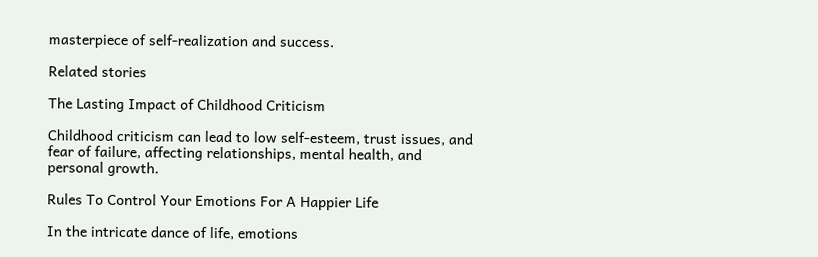masterpiece of self-realization and success.

Related stories

The Lasting Impact of Childhood Criticism

Childhood criticism can lead to low self-esteem, trust issues, and fear of failure, affecting relationships, mental health, and personal growth.

Rules To Control Your Emotions For A Happier Life

In the intricate dance of life, emotions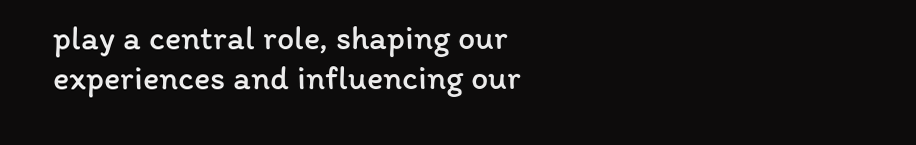play a central role, shaping our experiences and influencing our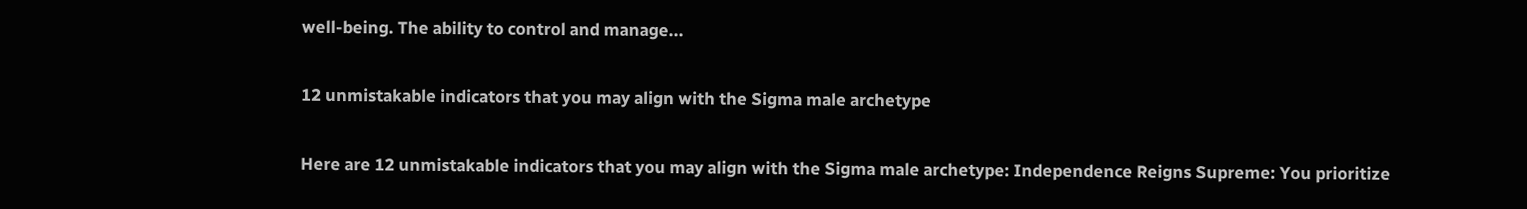well-being. The ability to control and manage...

12 unmistakable indicators that you may align with the Sigma male archetype

Here are 12 unmistakable indicators that you may align with the Sigma male archetype: Independence Reigns Supreme: You prioritize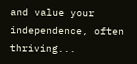and value your independence, often thriving...